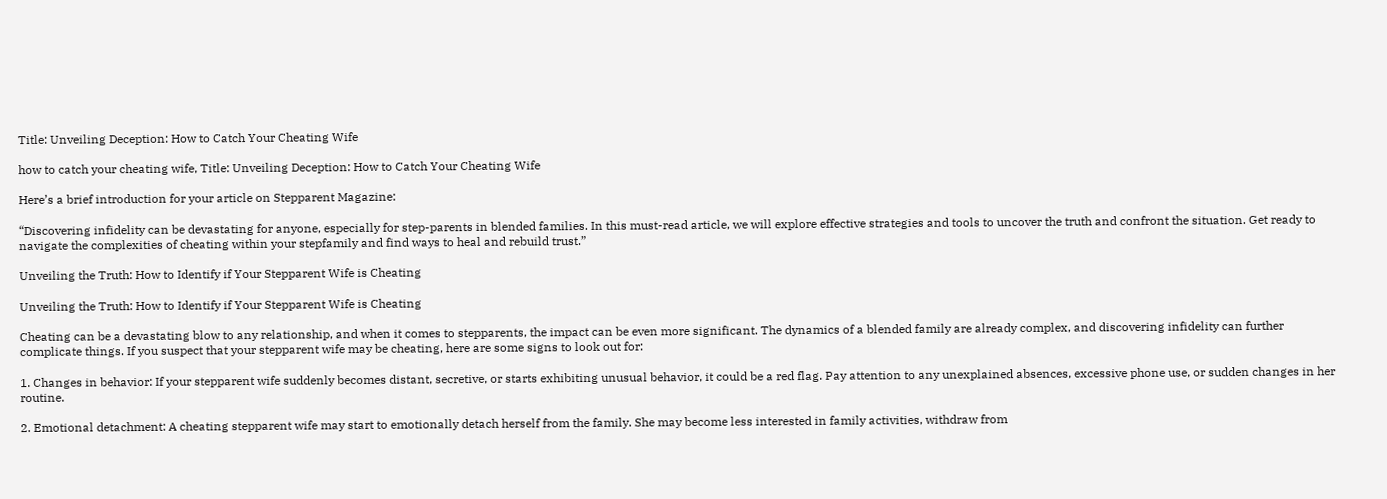Title: Unveiling Deception: How to Catch Your Cheating Wife

how to catch your cheating wife, Title: Unveiling Deception: How to Catch Your Cheating Wife

Here’s a brief introduction for your article on Stepparent Magazine:

“Discovering infidelity can be devastating for anyone, especially for step-parents in blended families. In this must-read article, we will explore effective strategies and tools to uncover the truth and confront the situation. Get ready to navigate the complexities of cheating within your stepfamily and find ways to heal and rebuild trust.”

Unveiling the Truth: How to Identify if Your Stepparent Wife is Cheating

Unveiling the Truth: How to Identify if Your Stepparent Wife is Cheating

Cheating can be a devastating blow to any relationship, and when it comes to stepparents, the impact can be even more significant. The dynamics of a blended family are already complex, and discovering infidelity can further complicate things. If you suspect that your stepparent wife may be cheating, here are some signs to look out for:

1. Changes in behavior: If your stepparent wife suddenly becomes distant, secretive, or starts exhibiting unusual behavior, it could be a red flag. Pay attention to any unexplained absences, excessive phone use, or sudden changes in her routine.

2. Emotional detachment: A cheating stepparent wife may start to emotionally detach herself from the family. She may become less interested in family activities, withdraw from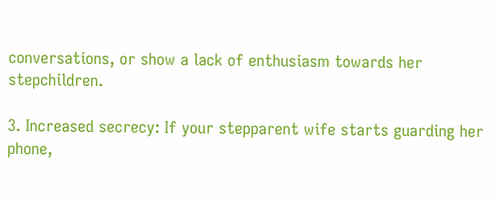conversations, or show a lack of enthusiasm towards her stepchildren.

3. Increased secrecy: If your stepparent wife starts guarding her phone,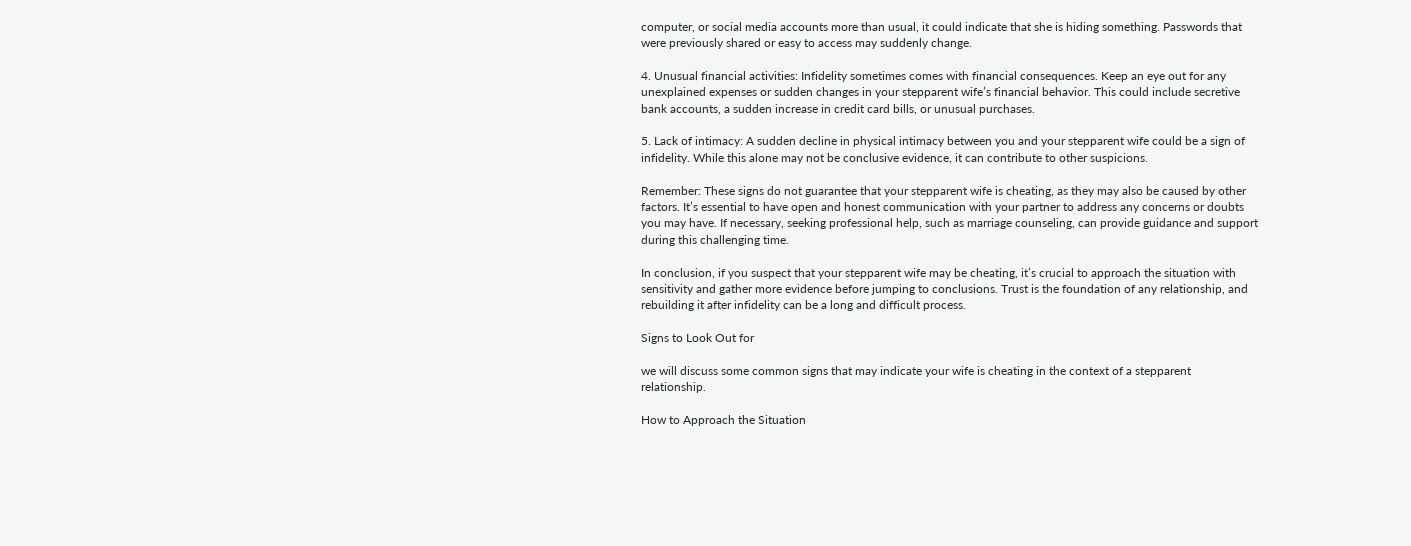computer, or social media accounts more than usual, it could indicate that she is hiding something. Passwords that were previously shared or easy to access may suddenly change.

4. Unusual financial activities: Infidelity sometimes comes with financial consequences. Keep an eye out for any unexplained expenses or sudden changes in your stepparent wife’s financial behavior. This could include secretive bank accounts, a sudden increase in credit card bills, or unusual purchases.

5. Lack of intimacy: A sudden decline in physical intimacy between you and your stepparent wife could be a sign of infidelity. While this alone may not be conclusive evidence, it can contribute to other suspicions.

Remember: These signs do not guarantee that your stepparent wife is cheating, as they may also be caused by other factors. It’s essential to have open and honest communication with your partner to address any concerns or doubts you may have. If necessary, seeking professional help, such as marriage counseling, can provide guidance and support during this challenging time.

In conclusion, if you suspect that your stepparent wife may be cheating, it’s crucial to approach the situation with sensitivity and gather more evidence before jumping to conclusions. Trust is the foundation of any relationship, and rebuilding it after infidelity can be a long and difficult process.

Signs to Look Out for

we will discuss some common signs that may indicate your wife is cheating in the context of a stepparent relationship.

How to Approach the Situation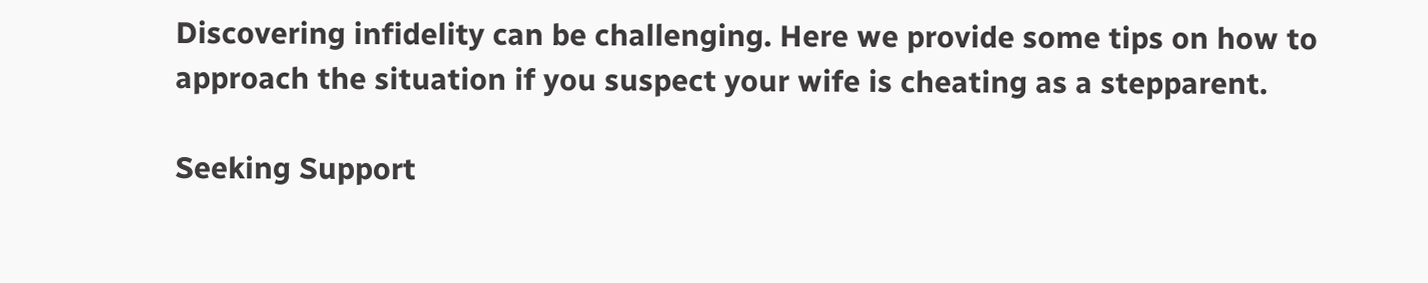Discovering infidelity can be challenging. Here we provide some tips on how to approach the situation if you suspect your wife is cheating as a stepparent.

Seeking Support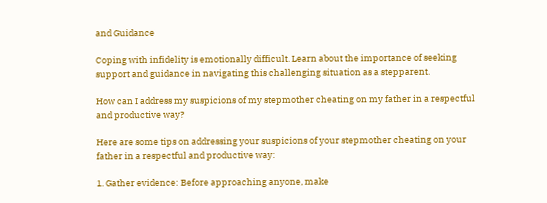and Guidance

Coping with infidelity is emotionally difficult. Learn about the importance of seeking support and guidance in navigating this challenging situation as a stepparent.

How can I address my suspicions of my stepmother cheating on my father in a respectful and productive way?

Here are some tips on addressing your suspicions of your stepmother cheating on your father in a respectful and productive way:

1. Gather evidence: Before approaching anyone, make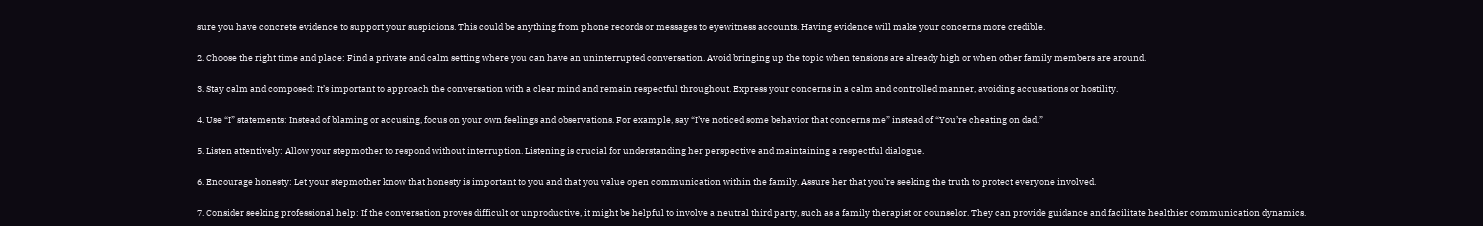sure you have concrete evidence to support your suspicions. This could be anything from phone records or messages to eyewitness accounts. Having evidence will make your concerns more credible.

2. Choose the right time and place: Find a private and calm setting where you can have an uninterrupted conversation. Avoid bringing up the topic when tensions are already high or when other family members are around.

3. Stay calm and composed: It’s important to approach the conversation with a clear mind and remain respectful throughout. Express your concerns in a calm and controlled manner, avoiding accusations or hostility.

4. Use “I” statements: Instead of blaming or accusing, focus on your own feelings and observations. For example, say “I’ve noticed some behavior that concerns me” instead of “You’re cheating on dad.”

5. Listen attentively: Allow your stepmother to respond without interruption. Listening is crucial for understanding her perspective and maintaining a respectful dialogue.

6. Encourage honesty: Let your stepmother know that honesty is important to you and that you value open communication within the family. Assure her that you’re seeking the truth to protect everyone involved.

7. Consider seeking professional help: If the conversation proves difficult or unproductive, it might be helpful to involve a neutral third party, such as a family therapist or counselor. They can provide guidance and facilitate healthier communication dynamics.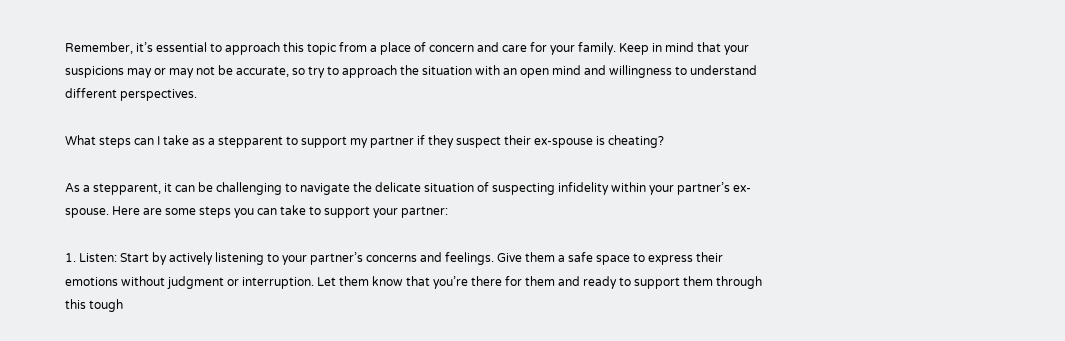Remember, it’s essential to approach this topic from a place of concern and care for your family. Keep in mind that your suspicions may or may not be accurate, so try to approach the situation with an open mind and willingness to understand different perspectives.

What steps can I take as a stepparent to support my partner if they suspect their ex-spouse is cheating?

As a stepparent, it can be challenging to navigate the delicate situation of suspecting infidelity within your partner’s ex-spouse. Here are some steps you can take to support your partner:

1. Listen: Start by actively listening to your partner’s concerns and feelings. Give them a safe space to express their emotions without judgment or interruption. Let them know that you’re there for them and ready to support them through this tough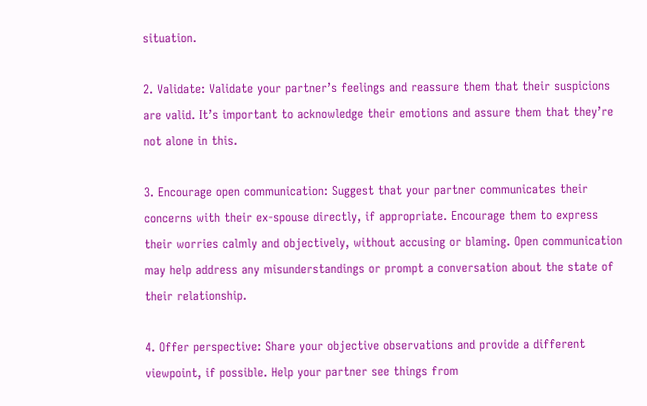situation.

2. Validate: Validate your partner’s feelings and reassure them that their suspicions are valid. It’s important to acknowledge their emotions and assure them that they’re not alone in this.

3. Encourage open communication: Suggest that your partner communicates their concerns with their ex-spouse directly, if appropriate. Encourage them to express their worries calmly and objectively, without accusing or blaming. Open communication may help address any misunderstandings or prompt a conversation about the state of their relationship.

4. Offer perspective: Share your objective observations and provide a different viewpoint, if possible. Help your partner see things from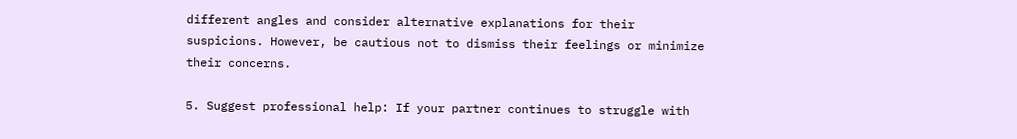different angles and consider alternative explanations for their suspicions. However, be cautious not to dismiss their feelings or minimize their concerns.

5. Suggest professional help: If your partner continues to struggle with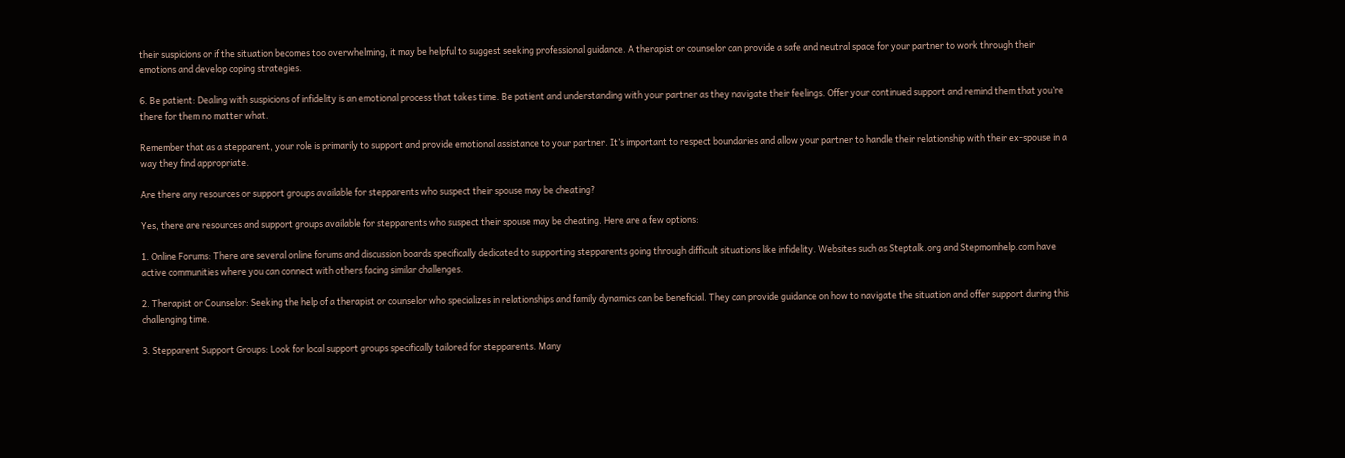their suspicions or if the situation becomes too overwhelming, it may be helpful to suggest seeking professional guidance. A therapist or counselor can provide a safe and neutral space for your partner to work through their emotions and develop coping strategies.

6. Be patient: Dealing with suspicions of infidelity is an emotional process that takes time. Be patient and understanding with your partner as they navigate their feelings. Offer your continued support and remind them that you’re there for them no matter what.

Remember that as a stepparent, your role is primarily to support and provide emotional assistance to your partner. It’s important to respect boundaries and allow your partner to handle their relationship with their ex-spouse in a way they find appropriate.

Are there any resources or support groups available for stepparents who suspect their spouse may be cheating?

Yes, there are resources and support groups available for stepparents who suspect their spouse may be cheating. Here are a few options:

1. Online Forums: There are several online forums and discussion boards specifically dedicated to supporting stepparents going through difficult situations like infidelity. Websites such as Steptalk.org and Stepmomhelp.com have active communities where you can connect with others facing similar challenges.

2. Therapist or Counselor: Seeking the help of a therapist or counselor who specializes in relationships and family dynamics can be beneficial. They can provide guidance on how to navigate the situation and offer support during this challenging time.

3. Stepparent Support Groups: Look for local support groups specifically tailored for stepparents. Many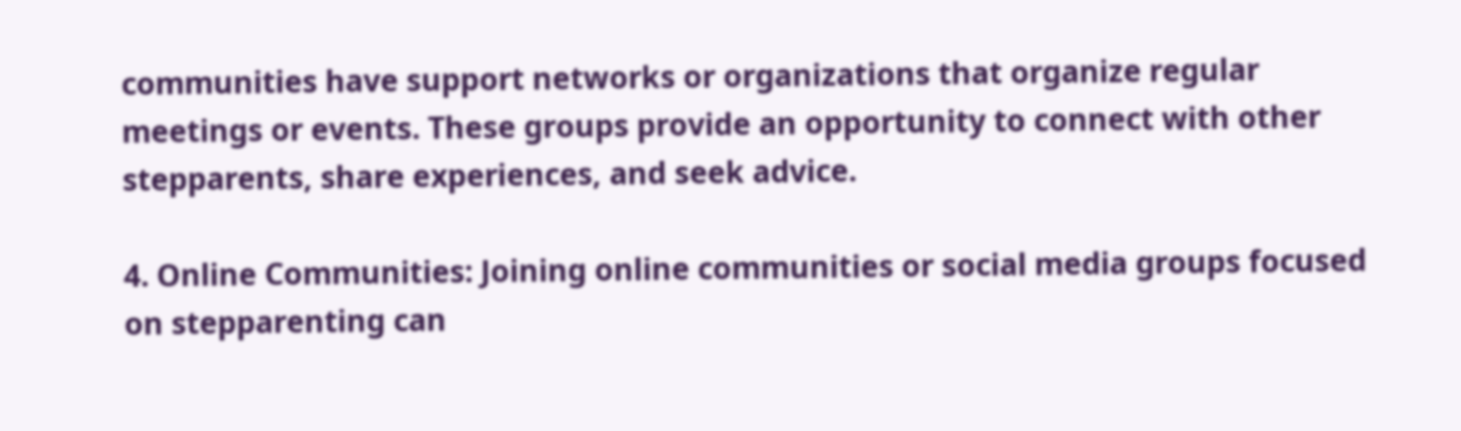communities have support networks or organizations that organize regular meetings or events. These groups provide an opportunity to connect with other stepparents, share experiences, and seek advice.

4. Online Communities: Joining online communities or social media groups focused on stepparenting can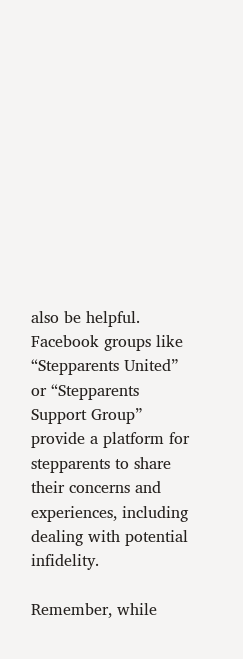also be helpful. Facebook groups like “Stepparents United” or “Stepparents Support Group” provide a platform for stepparents to share their concerns and experiences, including dealing with potential infidelity.

Remember, while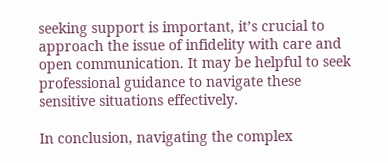seeking support is important, it’s crucial to approach the issue of infidelity with care and open communication. It may be helpful to seek professional guidance to navigate these sensitive situations effectively.

In conclusion, navigating the complex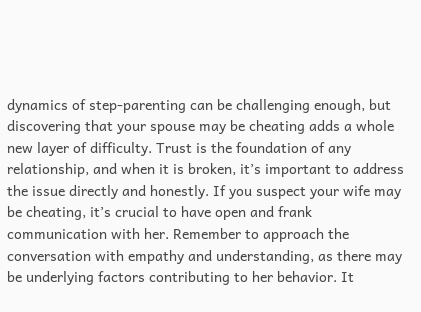dynamics of step-parenting can be challenging enough, but discovering that your spouse may be cheating adds a whole new layer of difficulty. Trust is the foundation of any relationship, and when it is broken, it’s important to address the issue directly and honestly. If you suspect your wife may be cheating, it’s crucial to have open and frank communication with her. Remember to approach the conversation with empathy and understanding, as there may be underlying factors contributing to her behavior. It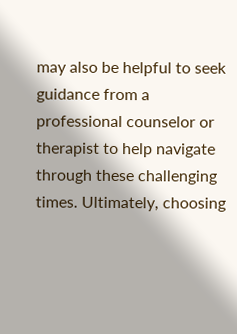may also be helpful to seek guidance from a professional counselor or therapist to help navigate through these challenging times. Ultimately, choosing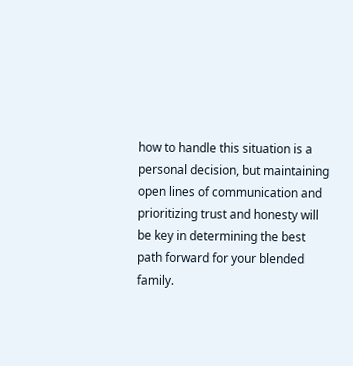how to handle this situation is a personal decision, but maintaining open lines of communication and prioritizing trust and honesty will be key in determining the best path forward for your blended family.